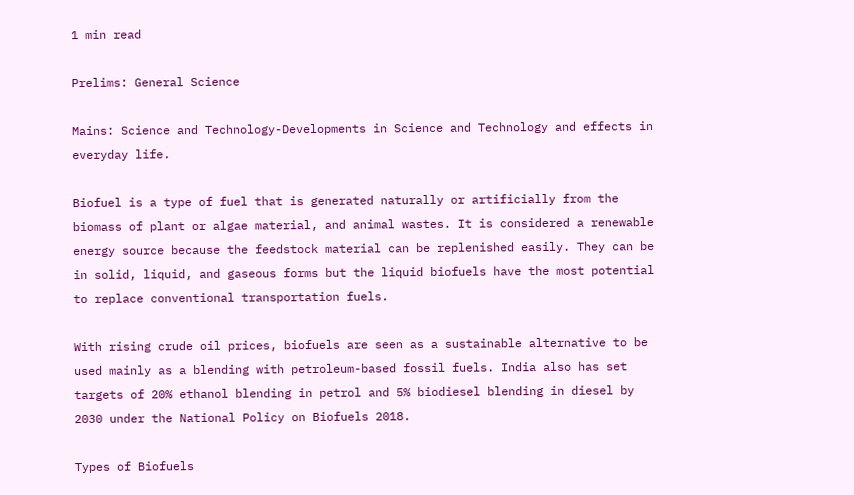1 min read

Prelims: General Science

Mains: Science and Technology-Developments in Science and Technology and effects in everyday life.

Biofuel is a type of fuel that is generated naturally or artificially from the biomass of plant or algae material, and animal wastes. It is considered a renewable energy source because the feedstock material can be replenished easily. They can be in solid, liquid, and gaseous forms but the liquid biofuels have the most potential to replace conventional transportation fuels.

With rising crude oil prices, biofuels are seen as a sustainable alternative to be used mainly as a blending with petroleum-based fossil fuels. India also has set targets of 20% ethanol blending in petrol and 5% biodiesel blending in diesel by 2030 under the National Policy on Biofuels 2018.

Types of Biofuels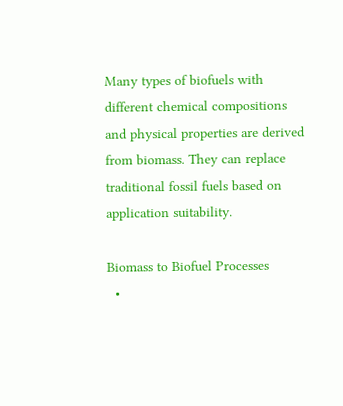Many types of biofuels with different chemical compositions and physical properties are derived from biomass. They can replace traditional fossil fuels based on application suitability.

Biomass to Biofuel Processes
  •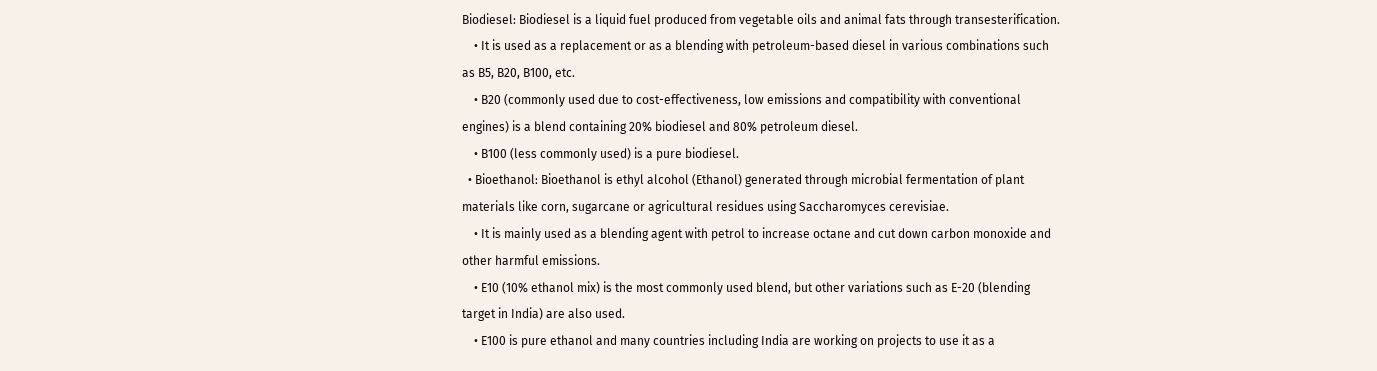Biodiesel: Biodiesel is a liquid fuel produced from vegetable oils and animal fats through transesterification.
    • It is used as a replacement or as a blending with petroleum-based diesel in various combinations such as B5, B20, B100, etc.
    • B20 (commonly used due to cost-effectiveness, low emissions and compatibility with conventional engines) is a blend containing 20% biodiesel and 80% petroleum diesel.
    • B100 (less commonly used) is a pure biodiesel.
  • Bioethanol: Bioethanol is ethyl alcohol (Ethanol) generated through microbial fermentation of plant materials like corn, sugarcane or agricultural residues using Saccharomyces cerevisiae.
    • It is mainly used as a blending agent with petrol to increase octane and cut down carbon monoxide and other harmful emissions.
    • E10 (10% ethanol mix) is the most commonly used blend, but other variations such as E-20 (blending target in India) are also used.
    • E100 is pure ethanol and many countries including India are working on projects to use it as a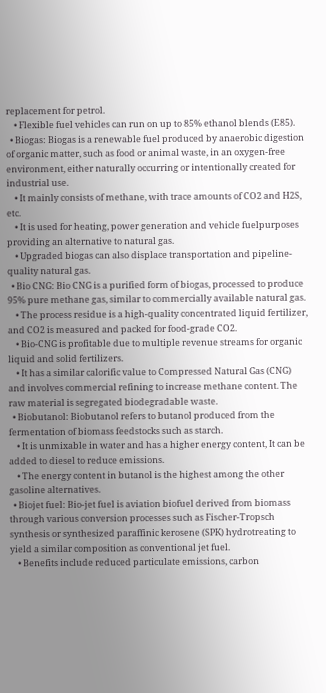replacement for petrol.
    • Flexible fuel vehicles can run on up to 85% ethanol blends (E85).
  • Biogas: Biogas is a renewable fuel produced by anaerobic digestion of organic matter, such as food or animal waste, in an oxygen-free environment, either naturally occurring or intentionally created for industrial use.
    • It mainly consists of methane, with trace amounts of CO2 and H2S, etc.
    • It is used for heating, power generation and vehicle fuelpurposes providing an alternative to natural gas.
    • Upgraded biogas can also displace transportation and pipeline-quality natural gas.
  • Bio CNG: Bio CNG is a purified form of biogas, processed to produce 95% pure methane gas, similar to commercially available natural gas.
    • The process residue is a high-quality concentrated liquid fertilizer, and CO2 is measured and packed for food-grade CO2.
    • Bio-CNG is profitable due to multiple revenue streams for organic liquid and solid fertilizers.
    • It has a similar calorific value to Compressed Natural Gas (CNG) and involves commercial refining to increase methane content. The raw material is segregated biodegradable waste.
  • Biobutanol: Biobutanol refers to butanol produced from the fermentation of biomass feedstocks such as starch.
    • It is unmixable in water and has a higher energy content, It can be added to diesel to reduce emissions.
    • The energy content in butanol is the highest among the other gasoline alternatives.
  • Biojet fuel: Bio-jet fuel is aviation biofuel derived from biomass through various conversion processes such as Fischer-Tropsch synthesis or synthesized paraffinic kerosene (SPK) hydrotreating to yield a similar composition as conventional jet fuel.
    • Benefits include reduced particulate emissions, carbon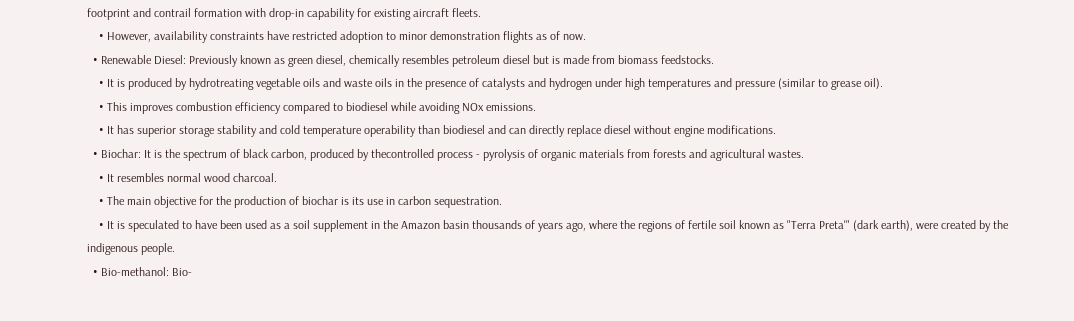footprint and contrail formation with drop-in capability for existing aircraft fleets.
    • However, availability constraints have restricted adoption to minor demonstration flights as of now.
  • Renewable Diesel: Previously known as green diesel, chemically resembles petroleum diesel but is made from biomass feedstocks.
    • It is produced by hydrotreating vegetable oils and waste oils in the presence of catalysts and hydrogen under high temperatures and pressure (similar to grease oil).
    • This improves combustion efficiency compared to biodiesel while avoiding NOx emissions.
    • It has superior storage stability and cold temperature operability than biodiesel and can directly replace diesel without engine modifications.
  • Biochar: It is the spectrum of black carbon, produced by thecontrolled process - pyrolysis of organic materials from forests and agricultural wastes.
    • It resembles normal wood charcoal.
    • The main objective for the production of biochar is its use in carbon sequestration.
    • It is speculated to have been used as a soil supplement in the Amazon basin thousands of years ago, where the regions of fertile soil known as "Terra Preta'" (dark earth), were created by the indigenous people.
  • Bio-methanol: Bio-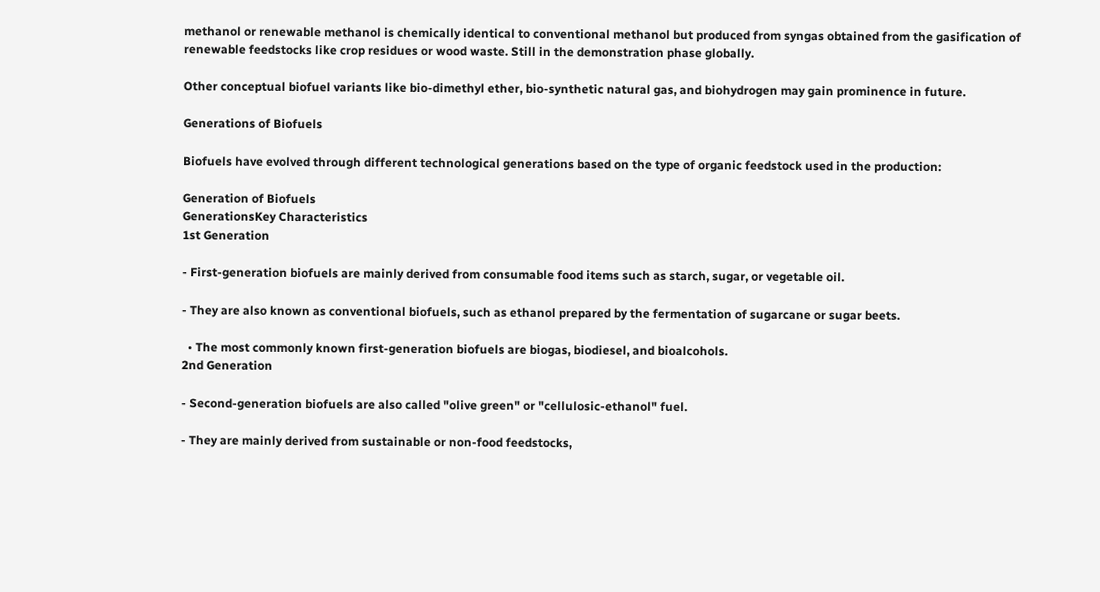methanol or renewable methanol is chemically identical to conventional methanol but produced from syngas obtained from the gasification of renewable feedstocks like crop residues or wood waste. Still in the demonstration phase globally.

Other conceptual biofuel variants like bio-dimethyl ether, bio-synthetic natural gas, and biohydrogen may gain prominence in future.

Generations of Biofuels

Biofuels have evolved through different technological generations based on the type of organic feedstock used in the production:

Generation of Biofuels
GenerationsKey Characteristics
1st Generation

- First-generation biofuels are mainly derived from consumable food items such as starch, sugar, or vegetable oil.

- They are also known as conventional biofuels, such as ethanol prepared by the fermentation of sugarcane or sugar beets.

  • The most commonly known first-generation biofuels are biogas, biodiesel, and bioalcohols.
2nd Generation

- Second-generation biofuels are also called "olive green" or "cellulosic-ethanol" fuel.

- They are mainly derived from sustainable or non-food feedstocks,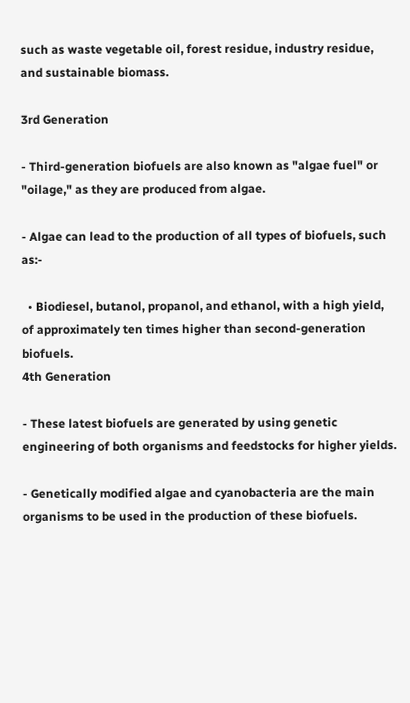such as waste vegetable oil, forest residue, industry residue, and sustainable biomass.

3rd Generation

- Third-generation biofuels are also known as "algae fuel" or "oilage," as they are produced from algae.

- Algae can lead to the production of all types of biofuels, such as:-

  • Biodiesel, butanol, propanol, and ethanol, with a high yield, of approximately ten times higher than second-generation biofuels.
4th Generation

- These latest biofuels are generated by using genetic engineering of both organisms and feedstocks for higher yields.

- Genetically modified algae and cyanobacteria are the main organisms to be used in the production of these biofuels.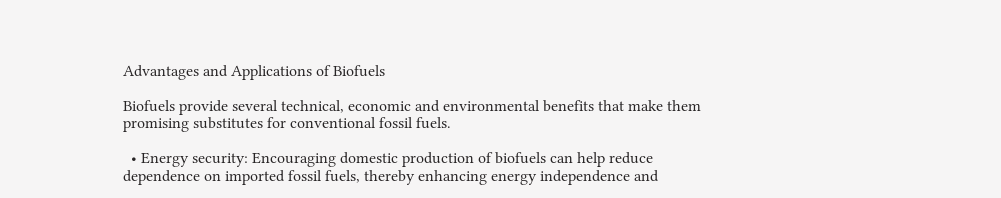Advantages and Applications of Biofuels

Biofuels provide several technical, economic and environmental benefits that make them promising substitutes for conventional fossil fuels.

  • Energy security: Encouraging domestic production of biofuels can help reduce dependence on imported fossil fuels, thereby enhancing energy independence and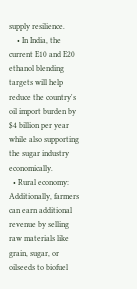supply resilience.
    • In India, the current E10 and E20 ethanol blending targets will help reduce the country's oil import burden by $4 billion per year while also supporting the sugar industry economically.
  • Rural economy: Additionally, farmers can earn additional revenue by selling raw materials like grain, sugar, or oilseeds to biofuel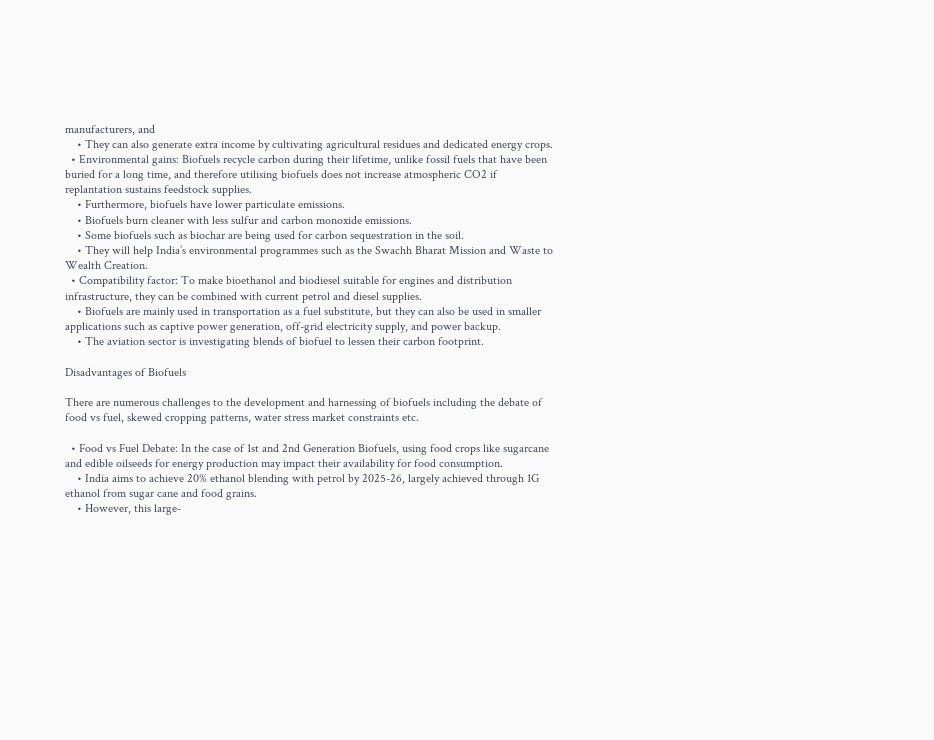manufacturers, and
    • They can also generate extra income by cultivating agricultural residues and dedicated energy crops.
  • Environmental gains: Biofuels recycle carbon during their lifetime, unlike fossil fuels that have been buried for a long time, and therefore utilising biofuels does not increase atmospheric CO2 if replantation sustains feedstock supplies.
    • Furthermore, biofuels have lower particulate emissions.
    • Biofuels burn cleaner with less sulfur and carbon monoxide emissions.
    • Some biofuels such as biochar are being used for carbon sequestration in the soil.
    • They will help India’s environmental programmes such as the Swachh Bharat Mission and Waste to Wealth Creation.
  • Compatibility factor: To make bioethanol and biodiesel suitable for engines and distribution infrastructure, they can be combined with current petrol and diesel supplies.
    • Biofuels are mainly used in transportation as a fuel substitute, but they can also be used in smaller applications such as captive power generation, off-grid electricity supply, and power backup.
    • The aviation sector is investigating blends of biofuel to lessen their carbon footprint.

Disadvantages of Biofuels

There are numerous challenges to the development and harnessing of biofuels including the debate of food vs fuel, skewed cropping patterns, water stress market constraints etc.

  • Food vs Fuel Debate: In the case of 1st and 2nd Generation Biofuels, using food crops like sugarcane and edible oilseeds for energy production may impact their availability for food consumption.
    • India aims to achieve 20% ethanol blending with petrol by 2025-26, largely achieved through 1G ethanol from sugar cane and food grains.
    • However, this large-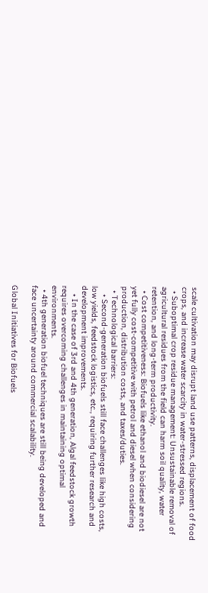scale cultivation may disrupt land use patterns, displacement of food crops, and increase water scarcity in water-stressed regions.
  • Suboptimal crop residue management: Unsustainable removal of agricultural residues from the field can harm soil quality, water retention, and long-term productivity.
  • Cost competitiveness: Biofuels like ethanol and biodiesel are not yet fully cost-competitive with petrol and diesel when considering production, distribution costs, and taxes/duties.
  • Technological barriers:
    • Second-generation biofuels still face challenges like high costs, low yields, feedstock logistics, etc., requiring further research and development improvements.
    • In the case of 3rd and 4th generation, Algal feedstock growth requires overcoming challenges in maintaining optimal environments.
  • 4th generation biofuel techniques are still being developed and face uncertainty around commercial scalability.

Global Initiatives for Biofuels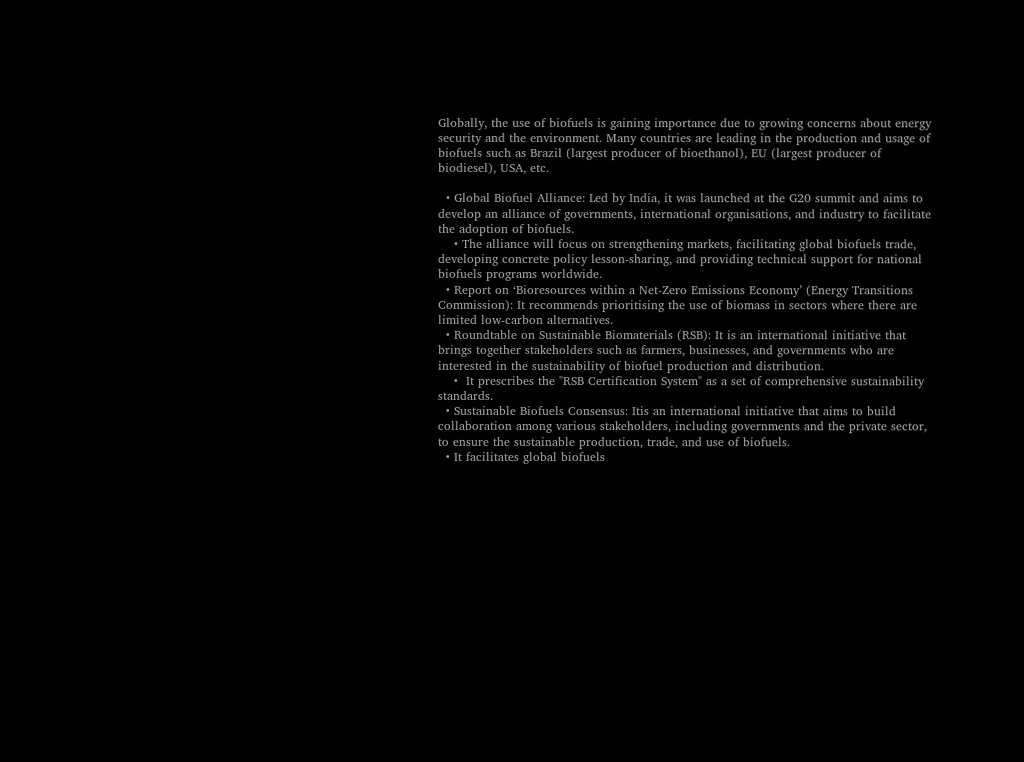Globally, the use of biofuels is gaining importance due to growing concerns about energy security and the environment. Many countries are leading in the production and usage of biofuels such as Brazil (largest producer of bioethanol), EU (largest producer of biodiesel), USA, etc.

  • Global Biofuel Alliance: Led by India, it was launched at the G20 summit and aims to develop an alliance of governments, international organisations, and industry to facilitate the adoption of biofuels.
    • The alliance will focus on strengthening markets, facilitating global biofuels trade, developing concrete policy lesson-sharing, and providing technical support for national biofuels programs worldwide.
  • Report on ‘Bioresources within a Net-Zero Emissions Economy’ (Energy Transitions Commission): It recommends prioritising the use of biomass in sectors where there are limited low-carbon alternatives.
  • Roundtable on Sustainable Biomaterials (RSB): It is an international initiative that brings together stakeholders such as farmers, businesses, and governments who are interested in the sustainability of biofuel production and distribution.
    •  It prescribes the "RSB Certification System" as a set of comprehensive sustainability standards.
  • Sustainable Biofuels Consensus: Itis an international initiative that aims to build collaboration among various stakeholders, including governments and the private sector, to ensure the sustainable production, trade, and use of biofuels.
  • It facilitates global biofuels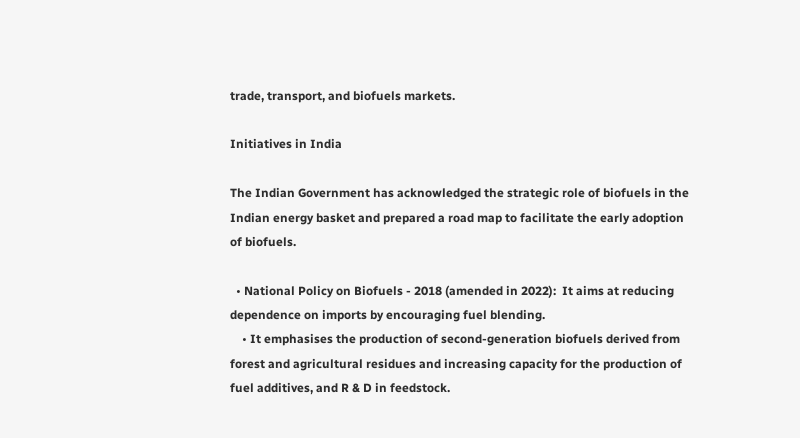trade, transport, and biofuels markets.

Initiatives in India

The Indian Government has acknowledged the strategic role of biofuels in the Indian energy basket and prepared a road map to facilitate the early adoption of biofuels.

  • National Policy on Biofuels - 2018 (amended in 2022):  It aims at reducing dependence on imports by encouraging fuel blending.
    • It emphasises the production of second-generation biofuels derived from forest and agricultural residues and increasing capacity for the production of fuel additives, and R & D in feedstock.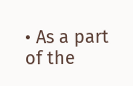• As a part of the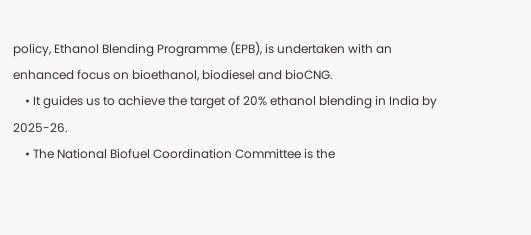policy, Ethanol Blending Programme (EPB), is undertaken with an enhanced focus on bioethanol, biodiesel and bioCNG.
    • It guides us to achieve the target of 20% ethanol blending in India by 2025-26.
    • The National Biofuel Coordination Committee is the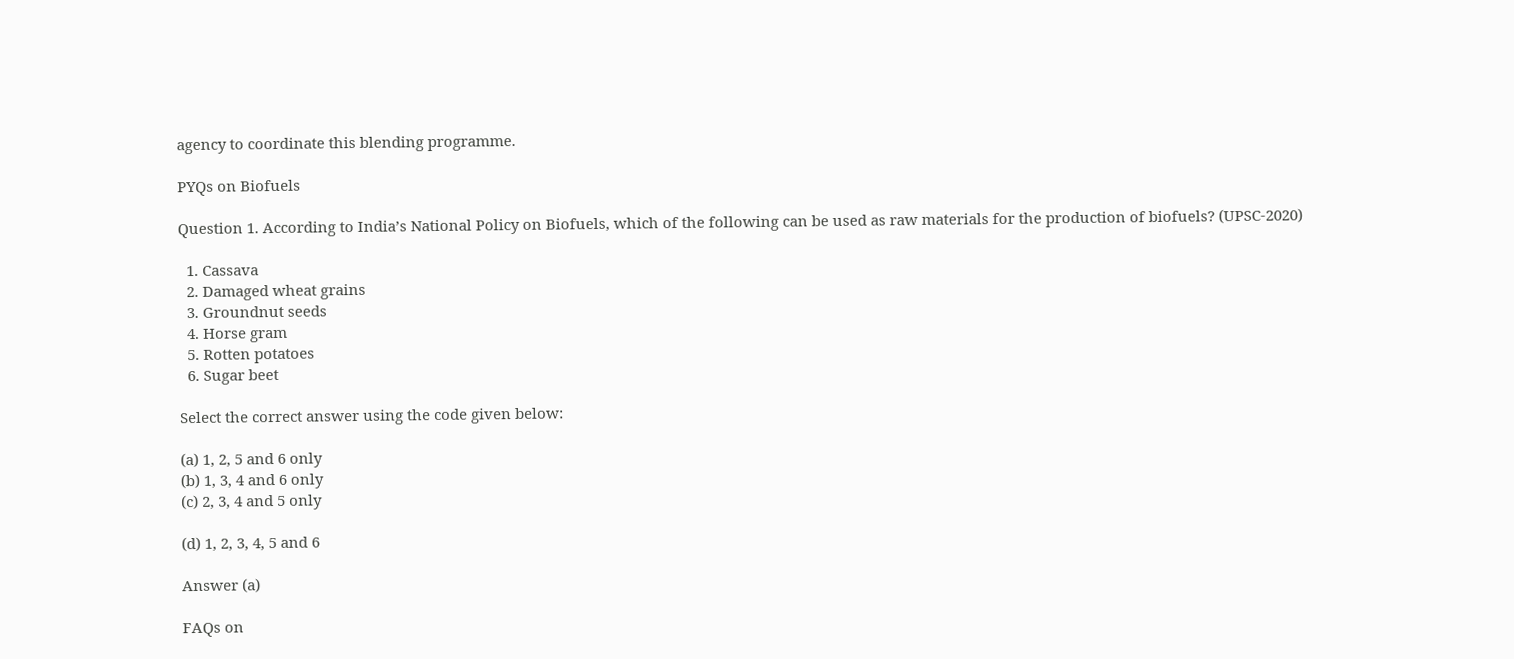agency to coordinate this blending programme.

PYQs on Biofuels

Question 1. According to India’s National Policy on Biofuels, which of the following can be used as raw materials for the production of biofuels? (UPSC-2020)

  1. Cassava
  2. Damaged wheat grains
  3. Groundnut seeds
  4. Horse gram
  5. Rotten potatoes
  6. Sugar beet

Select the correct answer using the code given below:

(a) 1, 2, 5 and 6 only
(b) 1, 3, 4 and 6 only
(c) 2, 3, 4 and 5 only

(d) 1, 2, 3, 4, 5 and 6

Answer (a)

FAQs on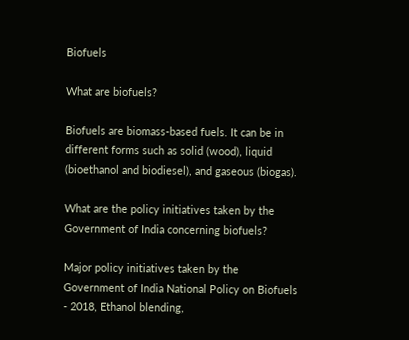Biofuels

What are biofuels?

Biofuels are biomass-based fuels. It can be in different forms such as solid (wood), liquid (bioethanol and biodiesel), and gaseous (biogas).

What are the policy initiatives taken by the Government of India concerning biofuels?

Major policy initiatives taken by the Government of India National Policy on Biofuels - 2018, Ethanol blending,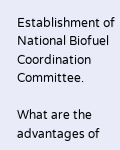Establishment of National Biofuel Coordination Committee.

What are the advantages of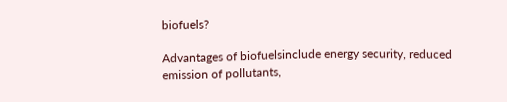biofuels?

Advantages of biofuelsinclude energy security, reduced emission of pollutants,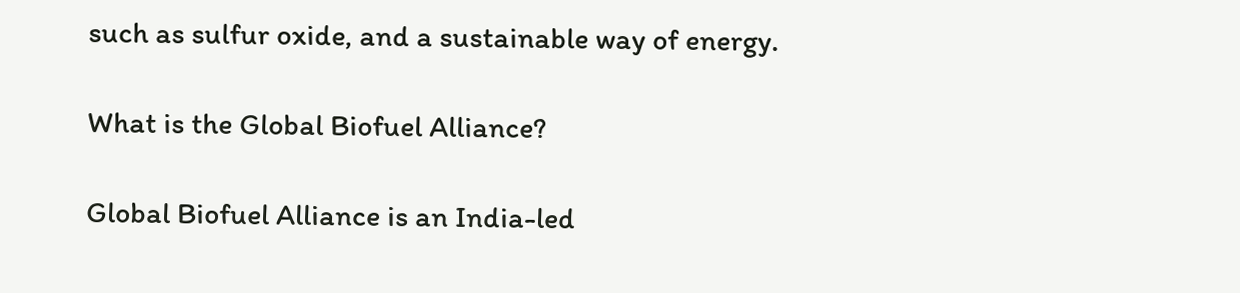such as sulfur oxide, and a sustainable way of energy.

What is the Global Biofuel Alliance?

Global Biofuel Alliance is an India-led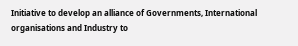Initiative to develop an alliance of Governments, International organisations and Industry to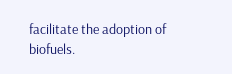facilitate the adoption of biofuels.